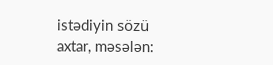istədiyin sözü axtar, məsələn: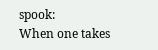spook:
When one takes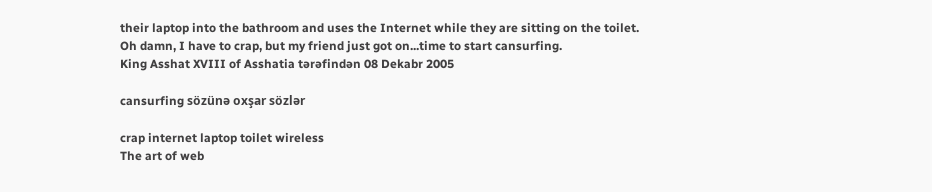their laptop into the bathroom and uses the Internet while they are sitting on the toilet.
Oh damn, I have to crap, but my friend just got on...time to start cansurfing.
King Asshat XVIII of Asshatia tərəfindən 08 Dekabr 2005

cansurfing sözünə oxşar sözlər

crap internet laptop toilet wireless
The art of web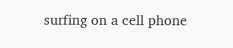surfing on a cell phone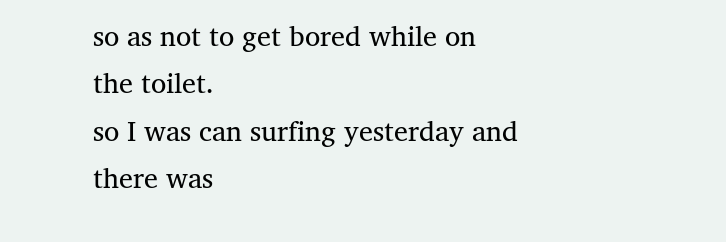so as not to get bored while on the toilet.
so I was can surfing yesterday and there was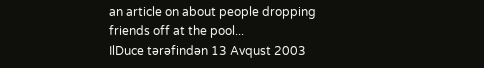an article on about people dropping friends off at the pool...
IlDuce tərəfindən 13 Avqust 2003